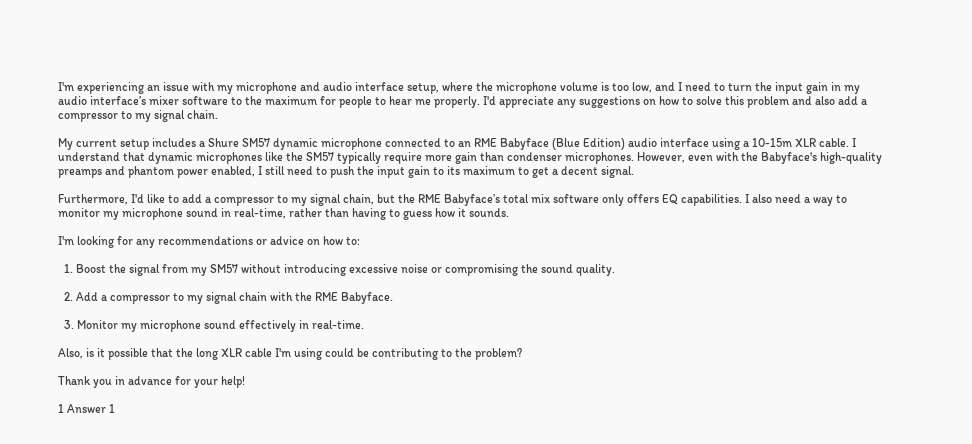I'm experiencing an issue with my microphone and audio interface setup, where the microphone volume is too low, and I need to turn the input gain in my audio interface’s mixer software to the maximum for people to hear me properly. I'd appreciate any suggestions on how to solve this problem and also add a compressor to my signal chain.

My current setup includes a Shure SM57 dynamic microphone connected to an RME Babyface (Blue Edition) audio interface using a 10-15m XLR cable. I understand that dynamic microphones like the SM57 typically require more gain than condenser microphones. However, even with the Babyface's high-quality preamps and phantom power enabled, I still need to push the input gain to its maximum to get a decent signal.

Furthermore, I'd like to add a compressor to my signal chain, but the RME Babyface’s total mix software only offers EQ capabilities. I also need a way to monitor my microphone sound in real-time, rather than having to guess how it sounds.

I'm looking for any recommendations or advice on how to:

  1. Boost the signal from my SM57 without introducing excessive noise or compromising the sound quality.

  2. Add a compressor to my signal chain with the RME Babyface.

  3. Monitor my microphone sound effectively in real-time.

Also, is it possible that the long XLR cable I'm using could be contributing to the problem?

Thank you in advance for your help!

1 Answer 1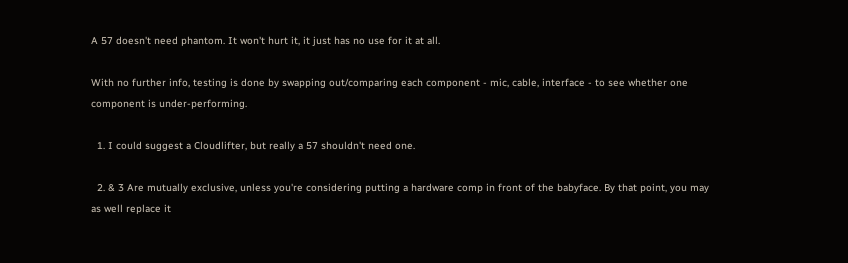A 57 doesn't need phantom. It won't hurt it, it just has no use for it at all.

With no further info, testing is done by swapping out/comparing each component - mic, cable, interface - to see whether one component is under-performing.

  1. I could suggest a Cloudlifter, but really a 57 shouldn't need one.

  2. & 3 Are mutually exclusive, unless you're considering putting a hardware comp in front of the babyface. By that point, you may as well replace it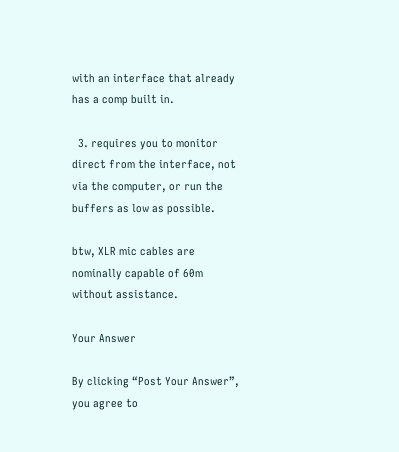with an interface that already has a comp built in.

  3. requires you to monitor direct from the interface, not via the computer, or run the buffers as low as possible.

btw, XLR mic cables are nominally capable of 60m without assistance.

Your Answer

By clicking “Post Your Answer”, you agree to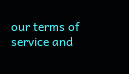our terms of service and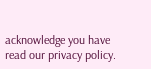acknowledge you have read our privacy policy.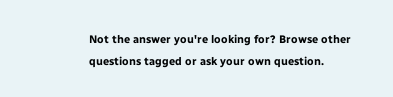Not the answer you're looking for? Browse other questions tagged or ask your own question.